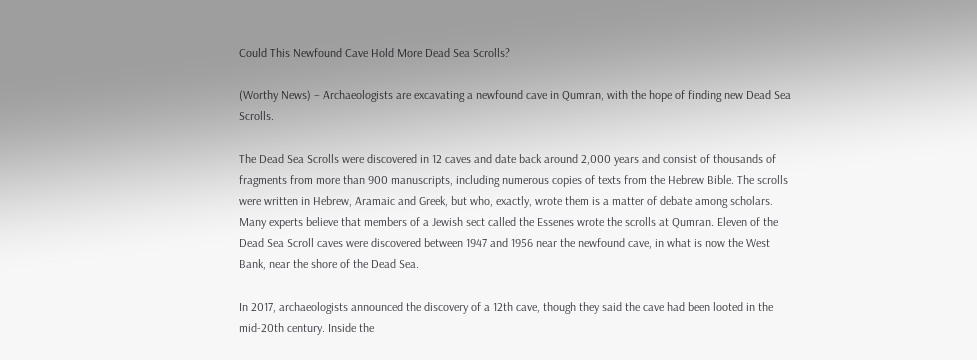Could This Newfound Cave Hold More Dead Sea Scrolls?

(Worthy News) – Archaeologists are excavating a newfound cave in Qumran, with the hope of finding new Dead Sea Scrolls.

The Dead Sea Scrolls were discovered in 12 caves and date back around 2,000 years and consist of thousands of fragments from more than 900 manuscripts, including numerous copies of texts from the Hebrew Bible. The scrolls were written in Hebrew, Aramaic and Greek, but who, exactly, wrote them is a matter of debate among scholars. Many experts believe that members of a Jewish sect called the Essenes wrote the scrolls at Qumran. Eleven of the Dead Sea Scroll caves were discovered between 1947 and 1956 near the newfound cave, in what is now the West Bank, near the shore of the Dead Sea.

In 2017, archaeologists announced the discovery of a 12th cave, though they said the cave had been looted in the mid-20th century. Inside the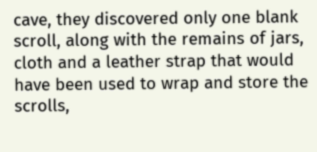cave, they discovered only one blank scroll, along with the remains of jars, cloth and a leather strap that would have been used to wrap and store the scrolls,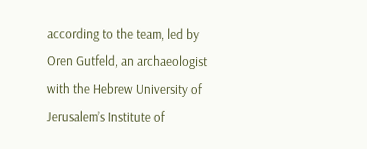according to the team, led by Oren Gutfeld, an archaeologist with the Hebrew University of Jerusalem’s Institute of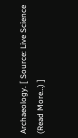Archaeology. [ Source: Live Science (Read More…) ]